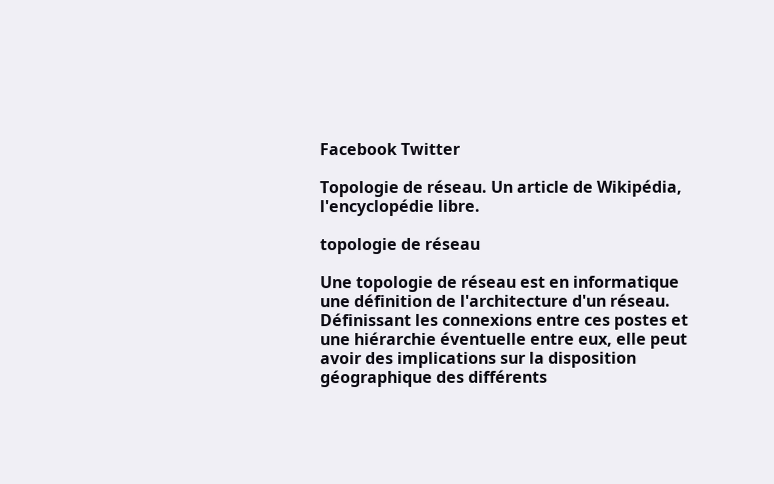Facebook Twitter

Topologie de réseau. Un article de Wikipédia, l'encyclopédie libre.

topologie de réseau

Une topologie de réseau est en informatique une définition de l'architecture d'un réseau. Définissant les connexions entre ces postes et une hiérarchie éventuelle entre eux, elle peut avoir des implications sur la disposition géographique des différents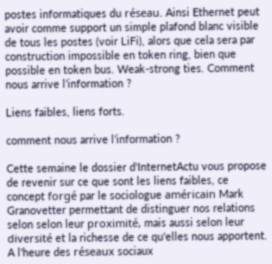postes informatiques du réseau. Ainsi Ethernet peut avoir comme support un simple plafond blanc visible de tous les postes (voir LiFi), alors que cela sera par construction impossible en token ring, bien que possible en token bus. Weak-strong ties. Comment nous arrive l’information ?

Liens faibles, liens forts.

comment nous arrive l’information ?

Cette semaine le dossier d'InternetActu vous propose de revenir sur ce que sont les liens faibles, ce concept forgé par le sociologue américain Mark Granovetter permettant de distinguer nos relations selon selon leur proximité, mais aussi selon leur diversité et la richesse de ce qu'elles nous apportent. A l'heure des réseaux sociaux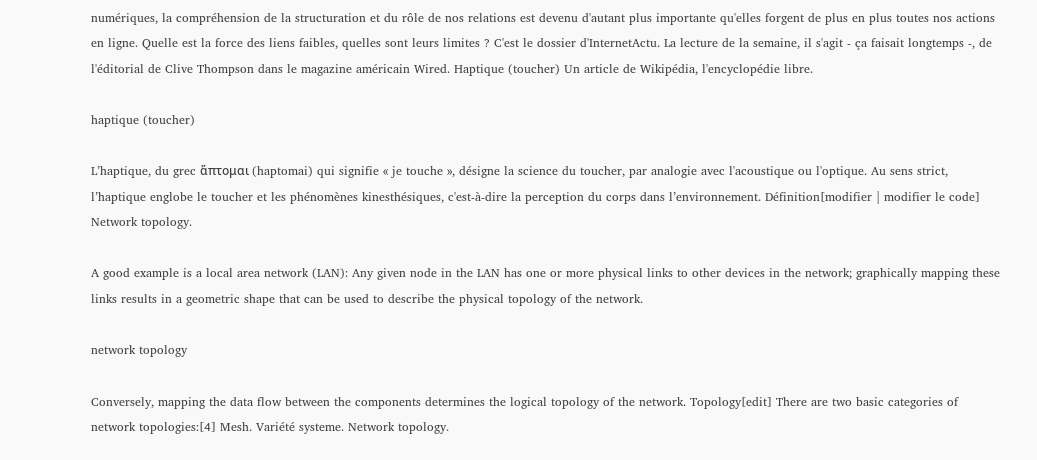numériques, la compréhension de la structuration et du rôle de nos relations est devenu d'autant plus importante qu'elles forgent de plus en plus toutes nos actions en ligne. Quelle est la force des liens faibles, quelles sont leurs limites ? C'est le dossier d'InternetActu. La lecture de la semaine, il s'agit - ça faisait longtemps -, de l'éditorial de Clive Thompson dans le magazine américain Wired. Haptique (toucher) Un article de Wikipédia, l'encyclopédie libre.

haptique (toucher)

L’haptique, du grec ἅπτομαι (haptomai) qui signifie « je touche », désigne la science du toucher, par analogie avec l'acoustique ou l'optique. Au sens strict, l’haptique englobe le toucher et les phénomènes kinesthésiques, c'est-à-dire la perception du corps dans l’environnement. Définition[modifier | modifier le code] Network topology.

A good example is a local area network (LAN): Any given node in the LAN has one or more physical links to other devices in the network; graphically mapping these links results in a geometric shape that can be used to describe the physical topology of the network.

network topology

Conversely, mapping the data flow between the components determines the logical topology of the network. Topology[edit] There are two basic categories of network topologies:[4] Mesh. Variété systeme. Network topology.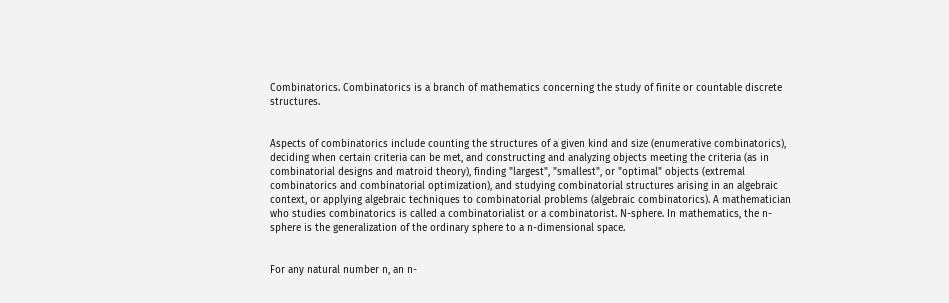Combinatorics. Combinatorics is a branch of mathematics concerning the study of finite or countable discrete structures.


Aspects of combinatorics include counting the structures of a given kind and size (enumerative combinatorics), deciding when certain criteria can be met, and constructing and analyzing objects meeting the criteria (as in combinatorial designs and matroid theory), finding "largest", "smallest", or "optimal" objects (extremal combinatorics and combinatorial optimization), and studying combinatorial structures arising in an algebraic context, or applying algebraic techniques to combinatorial problems (algebraic combinatorics). A mathematician who studies combinatorics is called a combinatorialist or a combinatorist. N-sphere. In mathematics, the n-sphere is the generalization of the ordinary sphere to a n-dimensional space.


For any natural number n, an n-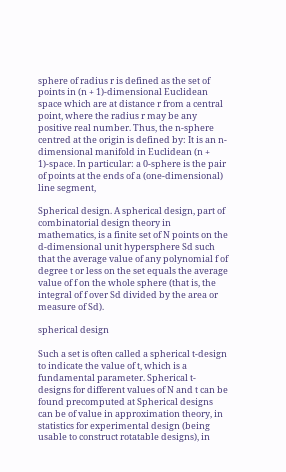sphere of radius r is defined as the set of points in (n + 1)-dimensional Euclidean space which are at distance r from a central point, where the radius r may be any positive real number. Thus, the n-sphere centred at the origin is defined by: It is an n-dimensional manifold in Euclidean (n + 1)-space. In particular: a 0-sphere is the pair of points at the ends of a (one-dimensional) line segment,

Spherical design. A spherical design, part of combinatorial design theory in mathematics, is a finite set of N points on the d-dimensional unit hypersphere Sd such that the average value of any polynomial f of degree t or less on the set equals the average value of f on the whole sphere (that is, the integral of f over Sd divided by the area or measure of Sd).

spherical design

Such a set is often called a spherical t-design to indicate the value of t, which is a fundamental parameter. Spherical t-designs for different values of N and t can be found precomputed at Spherical designs can be of value in approximation theory, in statistics for experimental design (being usable to construct rotatable designs), in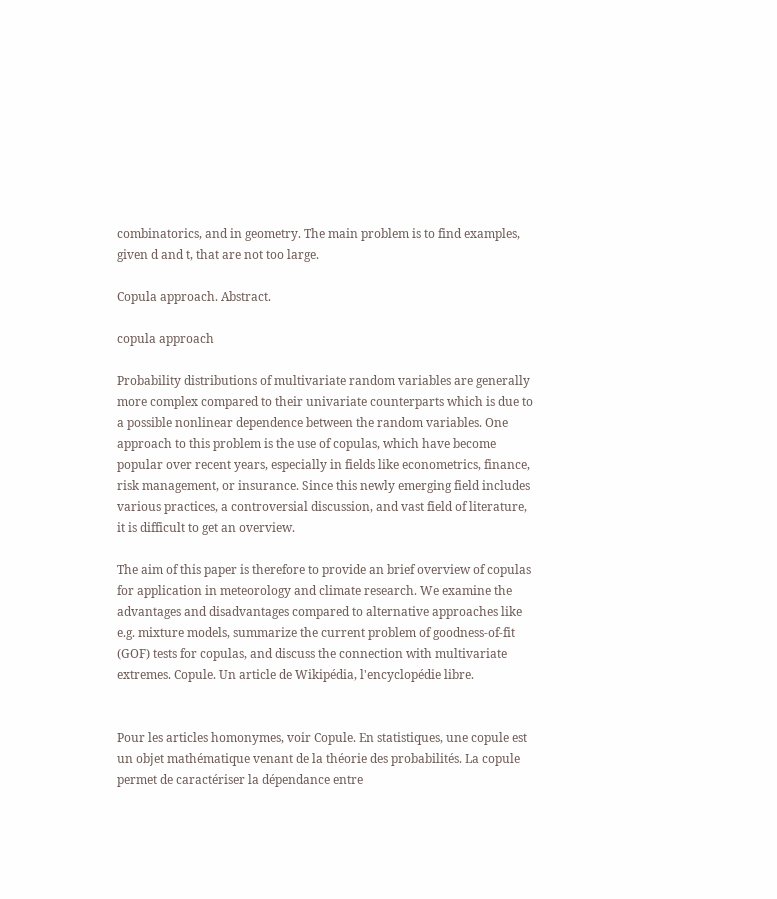combinatorics, and in geometry. The main problem is to find examples, given d and t, that are not too large.

Copula approach. Abstract.

copula approach

Probability distributions of multivariate random variables are generally more complex compared to their univariate counterparts which is due to a possible nonlinear dependence between the random variables. One approach to this problem is the use of copulas, which have become popular over recent years, especially in fields like econometrics, finance, risk management, or insurance. Since this newly emerging field includes various practices, a controversial discussion, and vast field of literature, it is difficult to get an overview.

The aim of this paper is therefore to provide an brief overview of copulas for application in meteorology and climate research. We examine the advantages and disadvantages compared to alternative approaches like e.g. mixture models, summarize the current problem of goodness-of-fit (GOF) tests for copulas, and discuss the connection with multivariate extremes. Copule. Un article de Wikipédia, l'encyclopédie libre.


Pour les articles homonymes, voir Copule. En statistiques, une copule est un objet mathématique venant de la théorie des probabilités. La copule permet de caractériser la dépendance entre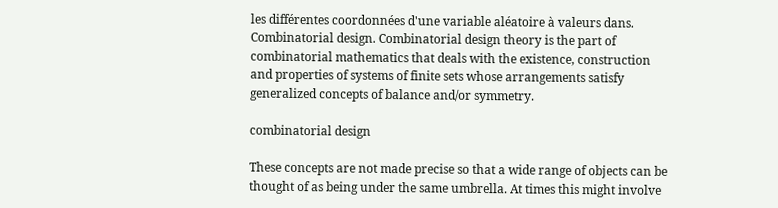les différentes coordonnées d'une variable aléatoire à valeurs dans. Combinatorial design. Combinatorial design theory is the part of combinatorial mathematics that deals with the existence, construction and properties of systems of finite sets whose arrangements satisfy generalized concepts of balance and/or symmetry.

combinatorial design

These concepts are not made precise so that a wide range of objects can be thought of as being under the same umbrella. At times this might involve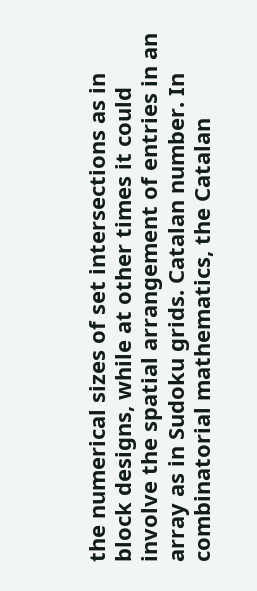the numerical sizes of set intersections as in block designs, while at other times it could involve the spatial arrangement of entries in an array as in Sudoku grids. Catalan number. In combinatorial mathematics, the Catalan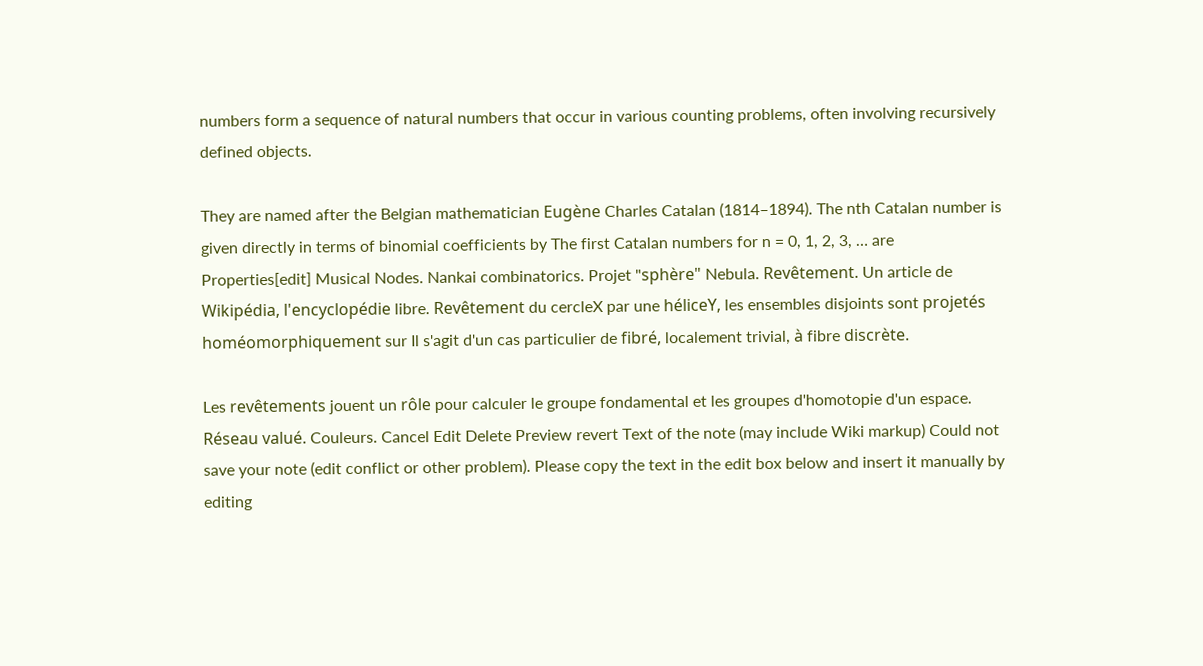numbers form a sequence of natural numbers that occur in various counting problems, often involving recursively defined objects.

They are named after the Belgian mathematician Eugène Charles Catalan (1814–1894). The nth Catalan number is given directly in terms of binomial coefficients by The first Catalan numbers for n = 0, 1, 2, 3, … are Properties[edit] Musical Nodes. Nankai combinatorics. Projet "sphère" Nebula. Revêtement. Un article de Wikipédia, l'encyclopédie libre. Revêtement du cercleX par une héliceY, les ensembles disjoints sont projetés homéomorphiquement sur Il s'agit d'un cas particulier de fibré, localement trivial, à fibre discrète.

Les revêtements jouent un rôle pour calculer le groupe fondamental et les groupes d'homotopie d'un espace. Réseau valué. Couleurs. Cancel Edit Delete Preview revert Text of the note (may include Wiki markup) Could not save your note (edit conflict or other problem). Please copy the text in the edit box below and insert it manually by editing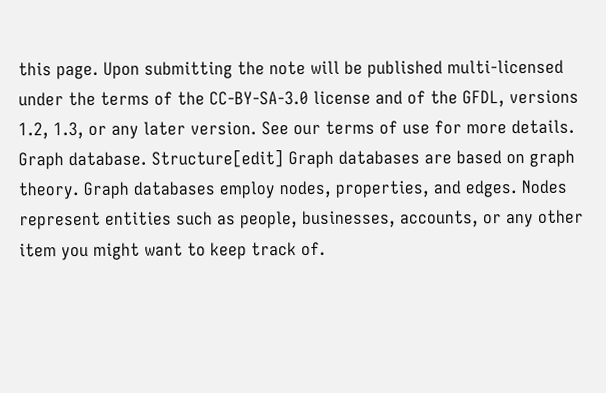this page. Upon submitting the note will be published multi-licensed under the terms of the CC-BY-SA-3.0 license and of the GFDL, versions 1.2, 1.3, or any later version. See our terms of use for more details. Graph database. Structure[edit] Graph databases are based on graph theory. Graph databases employ nodes, properties, and edges. Nodes represent entities such as people, businesses, accounts, or any other item you might want to keep track of.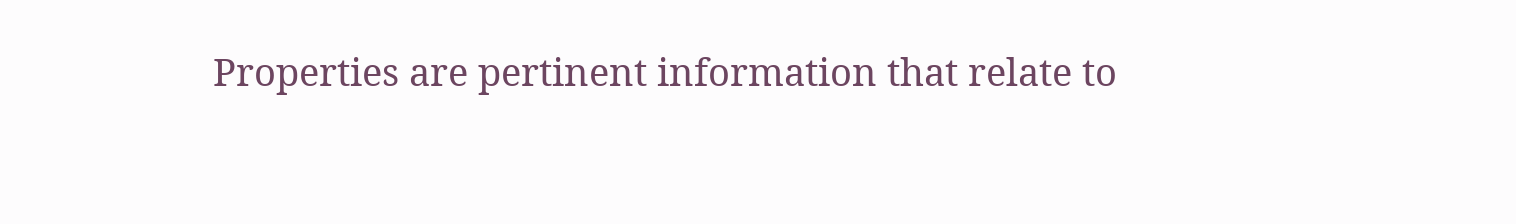Properties are pertinent information that relate to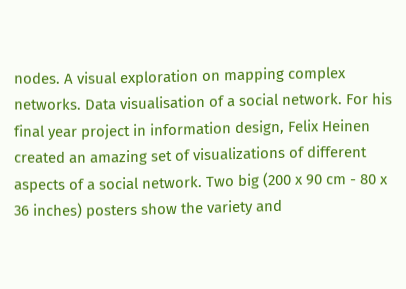nodes. A visual exploration on mapping complex networks. Data visualisation of a social network. For his final year project in information design, Felix Heinen created an amazing set of visualizations of different aspects of a social network. Two big (200 x 90 cm - 80 x 36 inches) posters show the variety and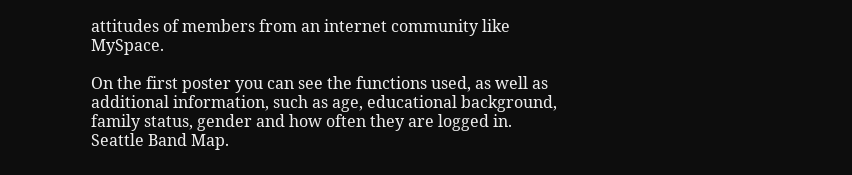attitudes of members from an internet community like MySpace.

On the first poster you can see the functions used, as well as additional information, such as age, educational background, family status, gender and how often they are logged in. Seattle Band Map.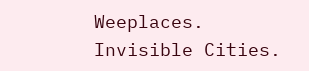Weeplaces. Invisible Cities.